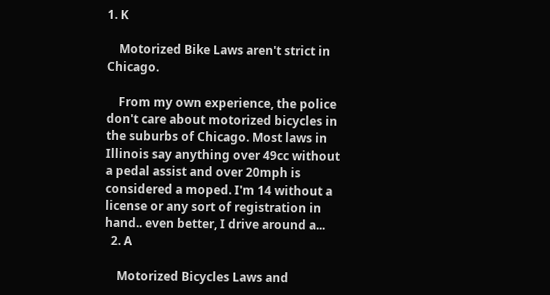1. K

    Motorized Bike Laws aren't strict in Chicago.

    From my own experience, the police don't care about motorized bicycles in the suburbs of Chicago. Most laws in Illinois say anything over 49cc without a pedal assist and over 20mph is considered a moped. I'm 14 without a license or any sort of registration in hand.. even better, I drive around a...
  2. A

    Motorized Bicycles Laws and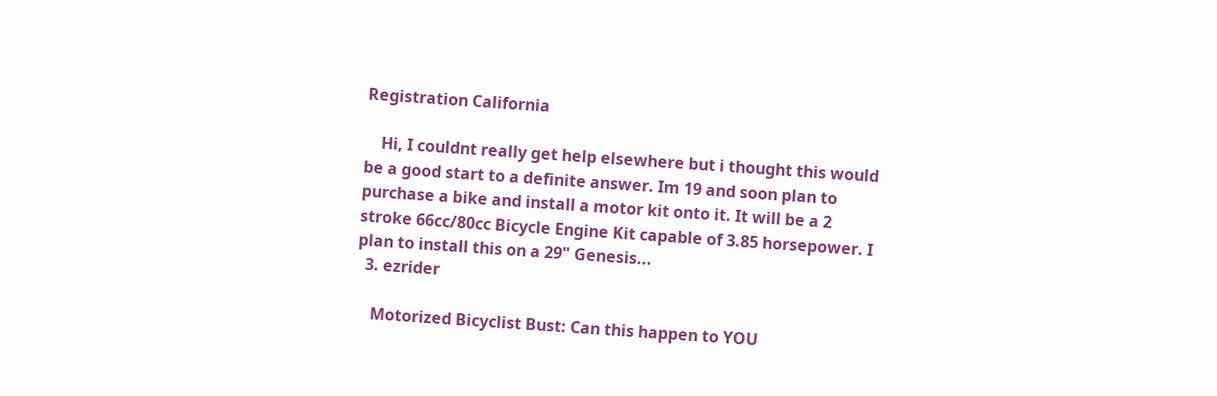Registration California

    Hi, I couldnt really get help elsewhere but i thought this would be a good start to a definite answer. Im 19 and soon plan to purchase a bike and install a motor kit onto it. It will be a 2 stroke 66cc/80cc Bicycle Engine Kit capable of 3.85 horsepower. I plan to install this on a 29" Genesis...
  3. ezrider

    Motorized Bicyclist Bust: Can this happen to YOU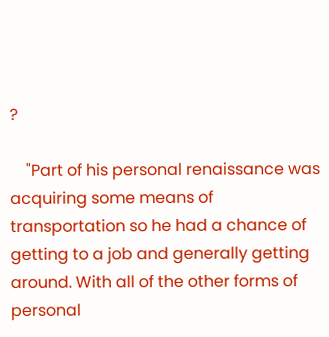?

    "Part of his personal renaissance was acquiring some means of transportation so he had a chance of getting to a job and generally getting around. With all of the other forms of personal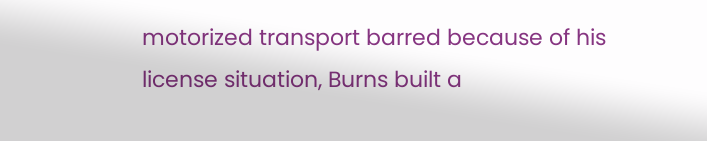motorized transport barred because of his license situation, Burns built a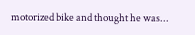motorized bike and thought he was...